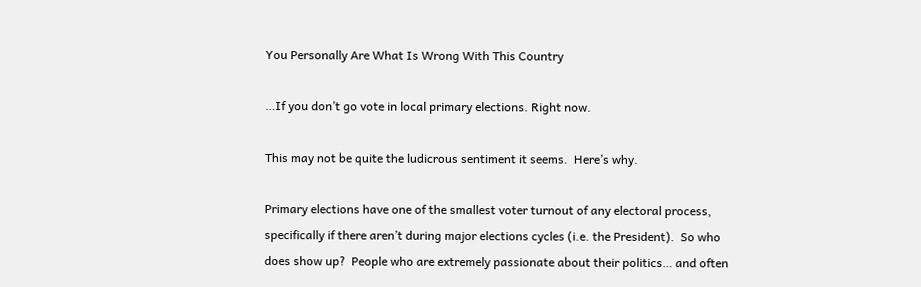You Personally Are What Is Wrong With This Country

…If you don’t go vote in local primary elections. Right now.

This may not be quite the ludicrous sentiment it seems.  Here’s why.

Primary elections have one of the smallest voter turnout of any electoral process, specifically if there aren’t during major elections cycles (i.e. the President).  So who does show up?  People who are extremely passionate about their politics… and often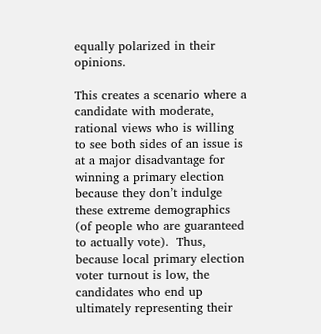equally polarized in their opinions.

This creates a scenario where a candidate with moderate, rational views who is willing to see both sides of an issue is at a major disadvantage for winning a primary election because they don’t indulge these extreme demographics (of people who are guaranteed to actually vote).  Thus, because local primary election voter turnout is low, the candidates who end up ultimately representing their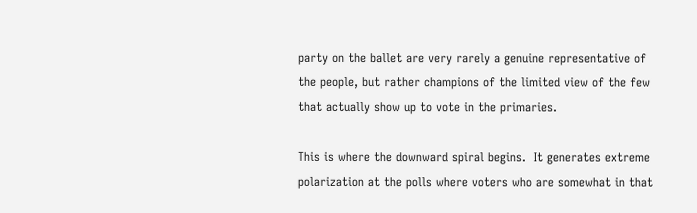party on the ballet are very rarely a genuine representative of the people, but rather champions of the limited view of the few that actually show up to vote in the primaries.

This is where the downward spiral begins.  It generates extreme polarization at the polls where voters who are somewhat in that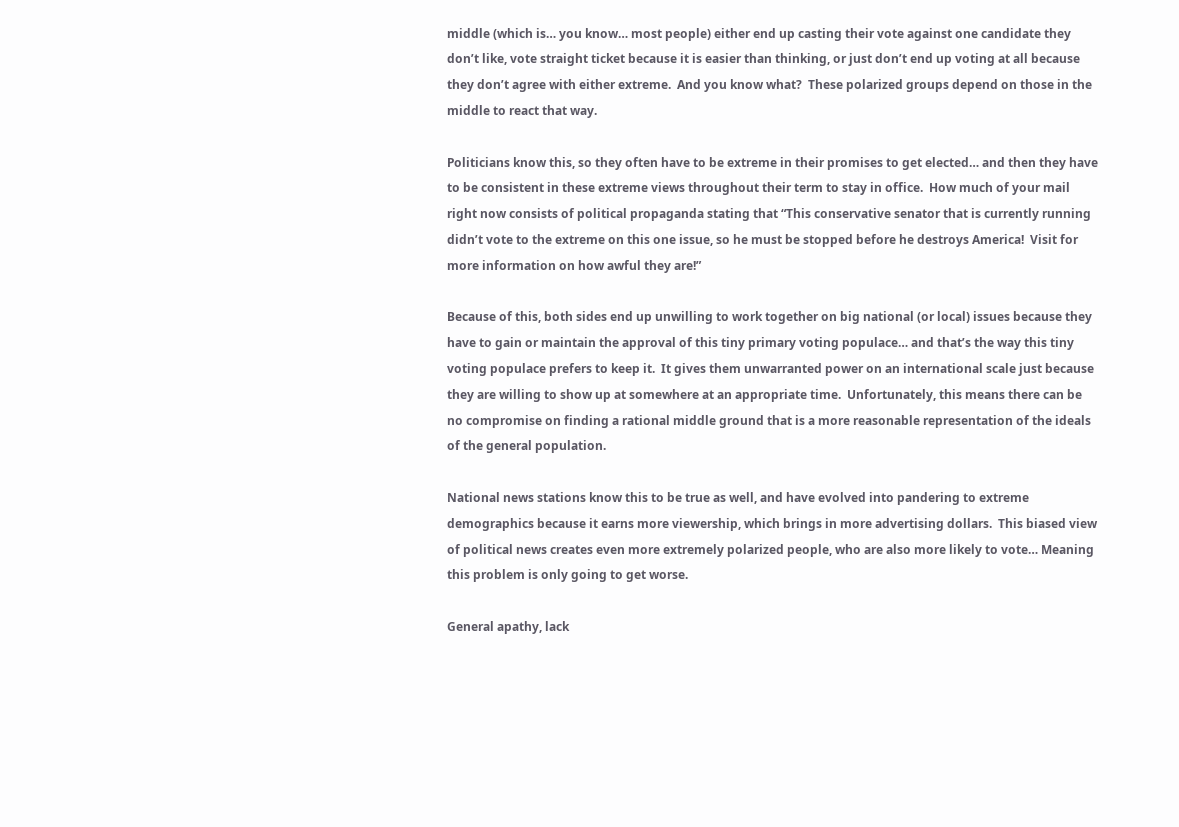middle (which is… you know… most people) either end up casting their vote against one candidate they don’t like, vote straight ticket because it is easier than thinking, or just don’t end up voting at all because they don’t agree with either extreme.  And you know what?  These polarized groups depend on those in the middle to react that way.

Politicians know this, so they often have to be extreme in their promises to get elected… and then they have to be consistent in these extreme views throughout their term to stay in office.  How much of your mail right now consists of political propaganda stating that “This conservative senator that is currently running didn’t vote to the extreme on this one issue, so he must be stopped before he destroys America!  Visit for more information on how awful they are!”

Because of this, both sides end up unwilling to work together on big national (or local) issues because they have to gain or maintain the approval of this tiny primary voting populace… and that’s the way this tiny voting populace prefers to keep it.  It gives them unwarranted power on an international scale just because they are willing to show up at somewhere at an appropriate time.  Unfortunately, this means there can be no compromise on finding a rational middle ground that is a more reasonable representation of the ideals of the general population.

National news stations know this to be true as well, and have evolved into pandering to extreme demographics because it earns more viewership, which brings in more advertising dollars.  This biased view of political news creates even more extremely polarized people, who are also more likely to vote… Meaning this problem is only going to get worse.

General apathy, lack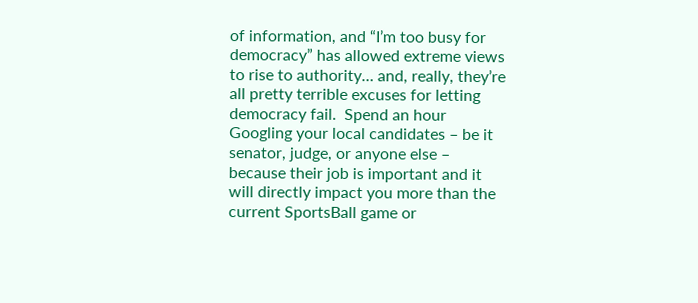of information, and “I’m too busy for democracy” has allowed extreme views to rise to authority… and, really, they’re all pretty terrible excuses for letting democracy fail.  Spend an hour Googling your local candidates – be it senator, judge, or anyone else – because their job is important and it will directly impact you more than the current SportsBall game or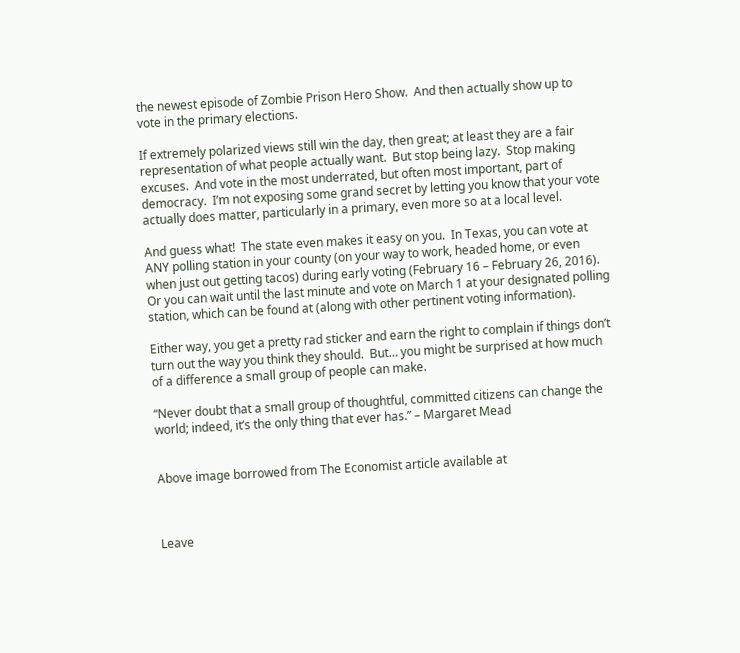the newest episode of Zombie Prison Hero Show.  And then actually show up to vote in the primary elections.

If extremely polarized views still win the day, then great; at least they are a fair representation of what people actually want.  But stop being lazy.  Stop making excuses.  And vote in the most underrated, but often most important, part of democracy.  I’m not exposing some grand secret by letting you know that your vote actually does matter, particularly in a primary, even more so at a local level.

And guess what!  The state even makes it easy on you.  In Texas, you can vote at ANY polling station in your county (on your way to work, headed home, or even when just out getting tacos) during early voting (February 16 – February 26, 2016).  Or you can wait until the last minute and vote on March 1 at your designated polling station, which can be found at (along with other pertinent voting information).

Either way, you get a pretty rad sticker and earn the right to complain if things don’t turn out the way you think they should.  But… you might be surprised at how much of a difference a small group of people can make.

“Never doubt that a small group of thoughtful, committed citizens can change the world; indeed, it’s the only thing that ever has.” – Margaret Mead


Above image borrowed from The Economist article available at



Leave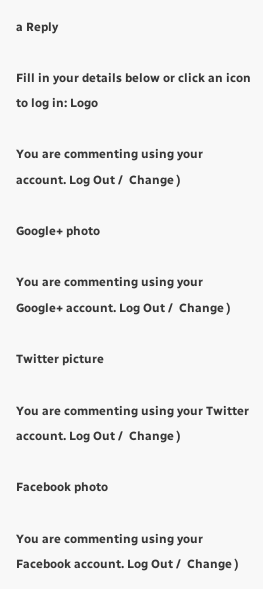a Reply

Fill in your details below or click an icon to log in: Logo

You are commenting using your account. Log Out /  Change )

Google+ photo

You are commenting using your Google+ account. Log Out /  Change )

Twitter picture

You are commenting using your Twitter account. Log Out /  Change )

Facebook photo

You are commenting using your Facebook account. Log Out /  Change )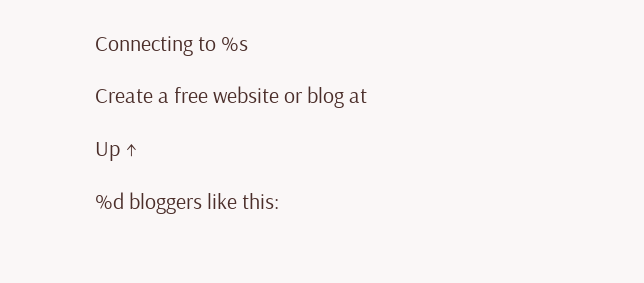Connecting to %s

Create a free website or blog at

Up ↑

%d bloggers like this: